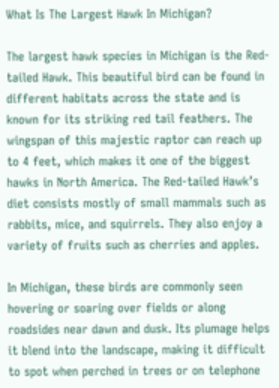What Is The Largest Hawk In Michigan?

The largest hawk species in Michigan is the Red-tailed Hawk. This beautiful bird can be found in different habitats across the state and is known for its striking red tail feathers. The wingspan of this majestic raptor can reach up to 4 feet, which makes it one of the biggest hawks in North America. The Red-tailed Hawk’s diet consists mostly of small mammals such as rabbits, mice, and squirrels. They also enjoy a variety of fruits such as cherries and apples.

In Michigan, these birds are commonly seen hovering or soaring over fields or along roadsides near dawn and dusk. Its plumage helps it blend into the landscape, making it difficult to spot when perched in trees or on telephone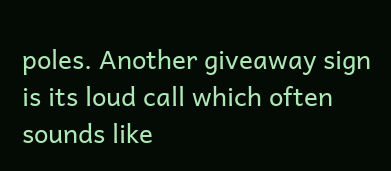poles. Another giveaway sign is its loud call which often sounds like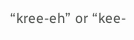“kree-eh” or “kee-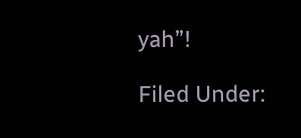yah”!

Filed Under: